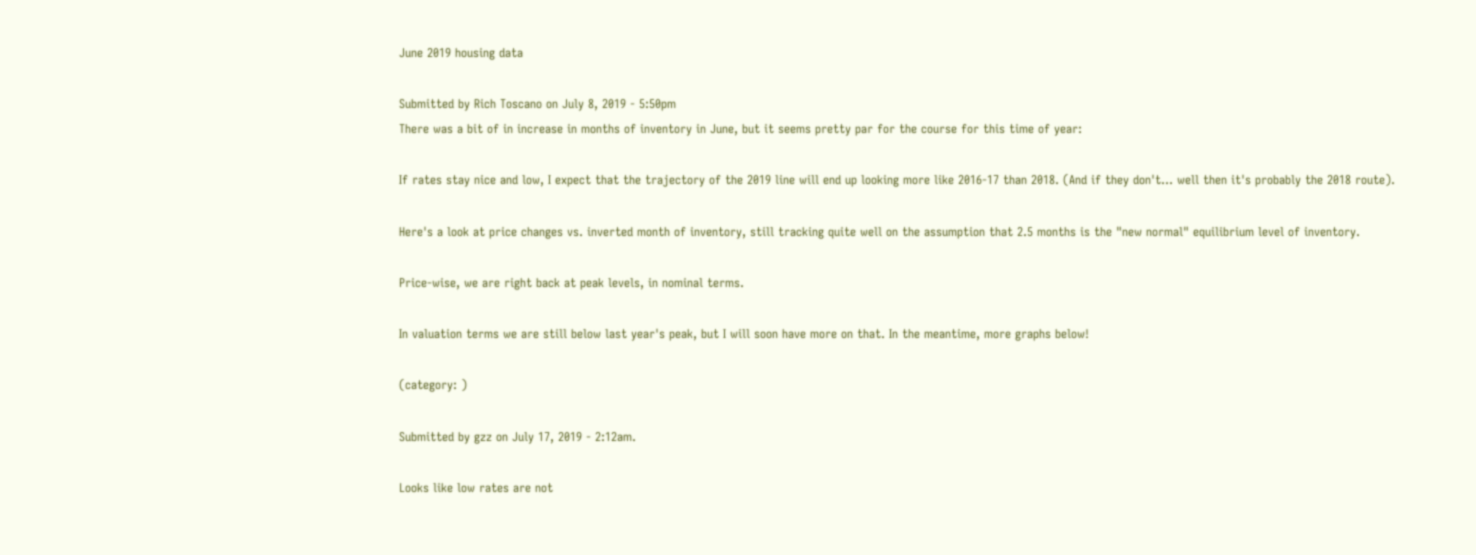June 2019 housing data

Submitted by Rich Toscano on July 8, 2019 - 5:50pm
There was a bit of in increase in months of inventory in June, but it seems pretty par for the course for this time of year:

If rates stay nice and low, I expect that the trajectory of the 2019 line will end up looking more like 2016-17 than 2018. (And if they don't... well then it's probably the 2018 route).

Here's a look at price changes vs. inverted month of inventory, still tracking quite well on the assumption that 2.5 months is the "new normal" equilibrium level of inventory.

Price-wise, we are right back at peak levels, in nominal terms.

In valuation terms we are still below last year's peak, but I will soon have more on that. In the meantime, more graphs below!

(category: )

Submitted by gzz on July 17, 2019 - 2:12am.

Looks like low rates are not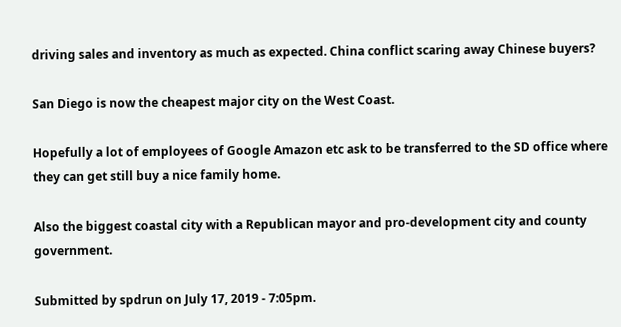driving sales and inventory as much as expected. China conflict scaring away Chinese buyers?

San Diego is now the cheapest major city on the West Coast.

Hopefully a lot of employees of Google Amazon etc ask to be transferred to the SD office where they can get still buy a nice family home.

Also the biggest coastal city with a Republican mayor and pro-development city and county government.

Submitted by spdrun on July 17, 2019 - 7:05pm.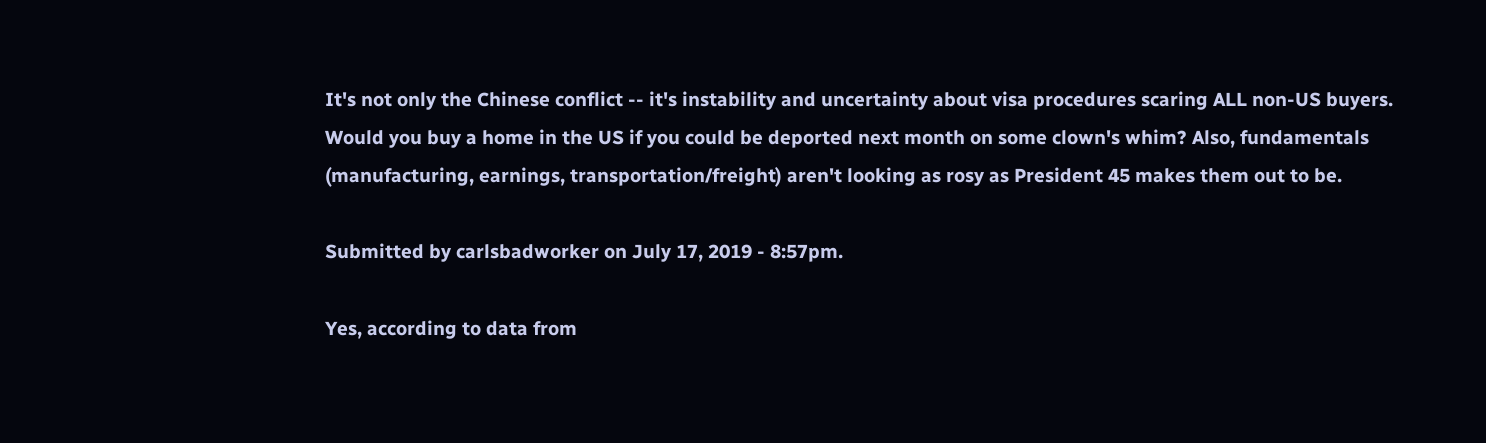It's not only the Chinese conflict -- it's instability and uncertainty about visa procedures scaring ALL non-US buyers. Would you buy a home in the US if you could be deported next month on some clown's whim? Also, fundamentals (manufacturing, earnings, transportation/freight) aren't looking as rosy as President 45 makes them out to be.

Submitted by carlsbadworker on July 17, 2019 - 8:57pm.

Yes, according to data from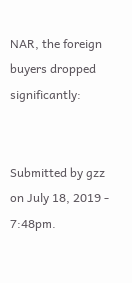NAR, the foreign buyers dropped significantly:


Submitted by gzz on July 18, 2019 - 7:48pm.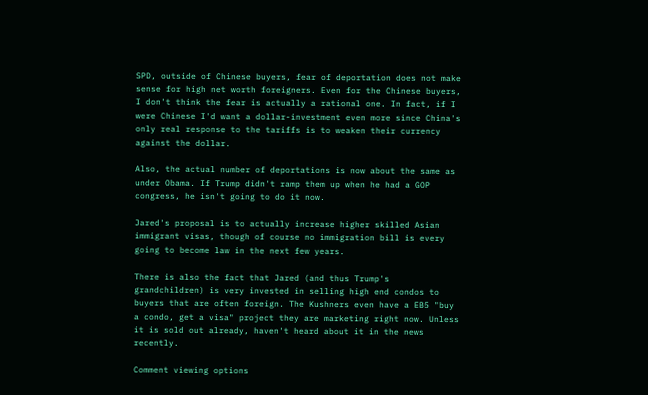SPD, outside of Chinese buyers, fear of deportation does not make sense for high net worth foreigners. Even for the Chinese buyers, I don't think the fear is actually a rational one. In fact, if I were Chinese I'd want a dollar-investment even more since China's only real response to the tariffs is to weaken their currency against the dollar.

Also, the actual number of deportations is now about the same as under Obama. If Trump didn't ramp them up when he had a GOP congress, he isn't going to do it now.

Jared's proposal is to actually increase higher skilled Asian immigrant visas, though of course no immigration bill is every going to become law in the next few years.

There is also the fact that Jared (and thus Trump's grandchildren) is very invested in selling high end condos to buyers that are often foreign. The Kushners even have a EB5 "buy a condo, get a visa" project they are marketing right now. Unless it is sold out already, haven't heard about it in the news recently.

Comment viewing options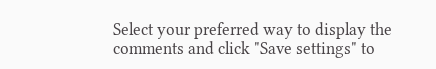Select your preferred way to display the comments and click "Save settings" to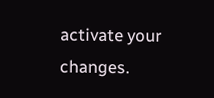activate your changes.